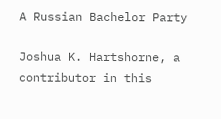A Russian Bachelor Party

Joshua K. Hartshorne, a contributor in this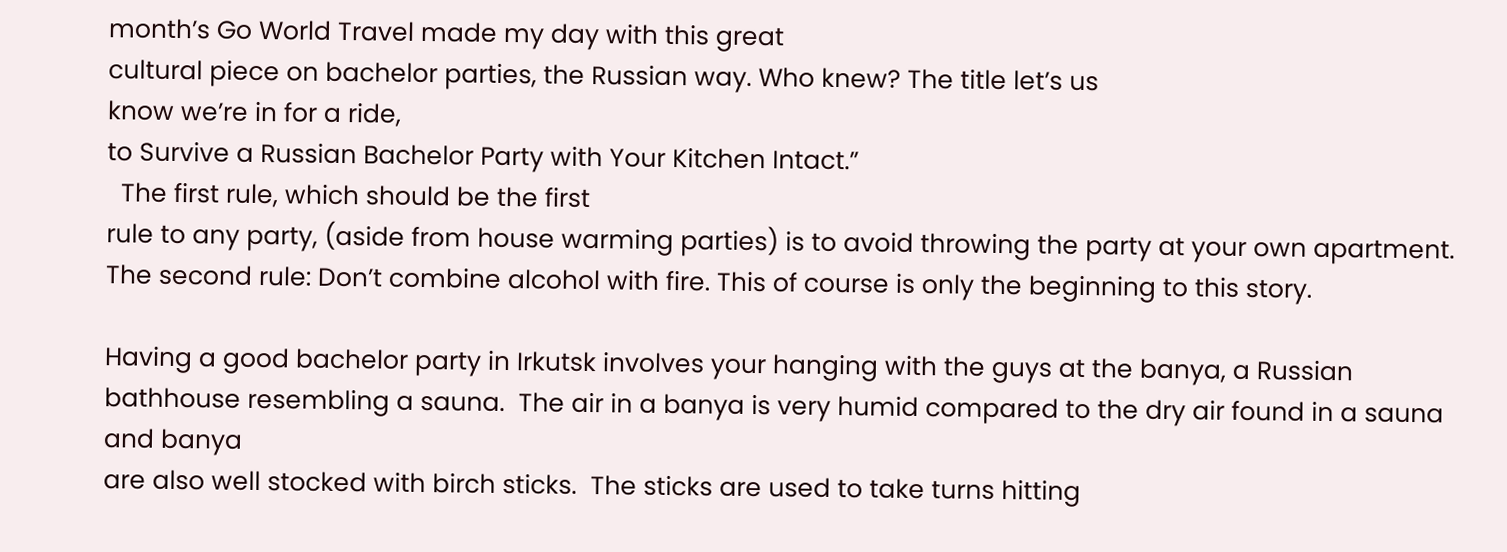month’s Go World Travel made my day with this great
cultural piece on bachelor parties, the Russian way. Who knew? The title let’s us
know we’re in for a ride,
to Survive a Russian Bachelor Party with Your Kitchen Intact.”
  The first rule, which should be the first
rule to any party, (aside from house warming parties) is to avoid throwing the party at your own apartment.
The second rule: Don’t combine alcohol with fire. This of course is only the beginning to this story.

Having a good bachelor party in Irkutsk involves your hanging with the guys at the banya, a Russian
bathhouse resembling a sauna.  The air in a banya is very humid compared to the dry air found in a sauna and banya
are also well stocked with birch sticks.  The sticks are used to take turns hitting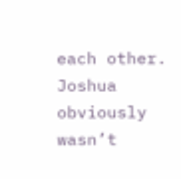each other.
Joshua obviously wasn’t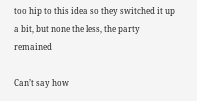too hip to this idea so they switched it up a bit, but none the less, the party remained

Can’t say how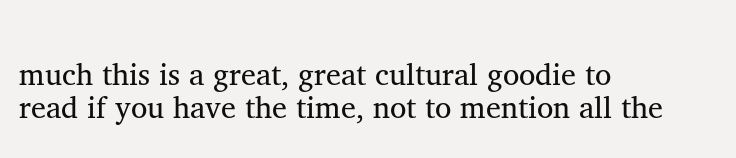much this is a great, great cultural goodie to read if you have the time, not to mention all the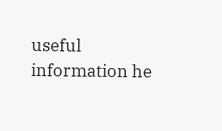useful information he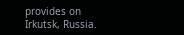provides on Irkutsk, Russia.